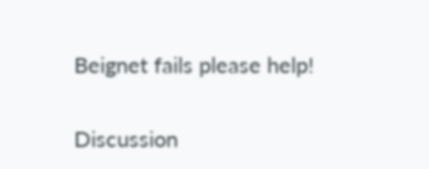Beignet fails please help!

Discussion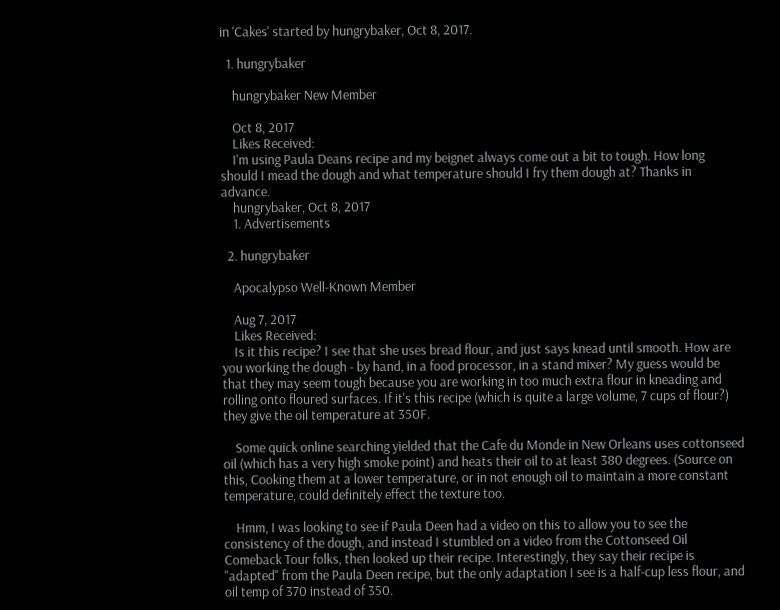in 'Cakes' started by hungrybaker, Oct 8, 2017.

  1. hungrybaker

    hungrybaker New Member

    Oct 8, 2017
    Likes Received:
    I'm using Paula Deans recipe and my beignet always come out a bit to tough. How long should I mead the dough and what temperature should I fry them dough at? Thanks in advance.
    hungrybaker, Oct 8, 2017
    1. Advertisements

  2. hungrybaker

    Apocalypso Well-Known Member

    Aug 7, 2017
    Likes Received:
    Is it this recipe? I see that she uses bread flour, and just says knead until smooth. How are you working the dough - by hand, in a food processor, in a stand mixer? My guess would be that they may seem tough because you are working in too much extra flour in kneading and rolling onto floured surfaces. If it's this recipe (which is quite a large volume, 7 cups of flour?) they give the oil temperature at 350F.

    Some quick online searching yielded that the Cafe du Monde in New Orleans uses cottonseed oil (which has a very high smoke point) and heats their oil to at least 380 degrees. (Source on this, Cooking them at a lower temperature, or in not enough oil to maintain a more constant temperature, could definitely effect the texture too.

    Hmm, I was looking to see if Paula Deen had a video on this to allow you to see the consistency of the dough, and instead I stumbled on a video from the Cottonseed Oil Comeback Tour folks, then looked up their recipe. Interestingly, they say their recipe is "adapted" from the Paula Deen recipe, but the only adaptation I see is a half-cup less flour, and oil temp of 370 instead of 350.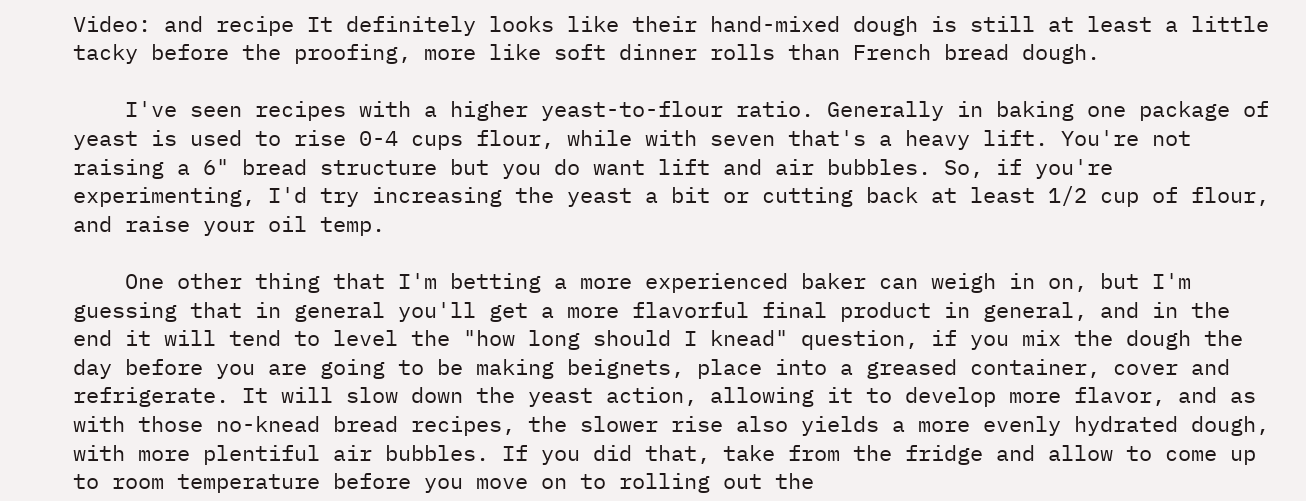Video: and recipe It definitely looks like their hand-mixed dough is still at least a little tacky before the proofing, more like soft dinner rolls than French bread dough.

    I've seen recipes with a higher yeast-to-flour ratio. Generally in baking one package of yeast is used to rise 0-4 cups flour, while with seven that's a heavy lift. You're not raising a 6" bread structure but you do want lift and air bubbles. So, if you're experimenting, I'd try increasing the yeast a bit or cutting back at least 1/2 cup of flour, and raise your oil temp.

    One other thing that I'm betting a more experienced baker can weigh in on, but I'm guessing that in general you'll get a more flavorful final product in general, and in the end it will tend to level the "how long should I knead" question, if you mix the dough the day before you are going to be making beignets, place into a greased container, cover and refrigerate. It will slow down the yeast action, allowing it to develop more flavor, and as with those no-knead bread recipes, the slower rise also yields a more evenly hydrated dough, with more plentiful air bubbles. If you did that, take from the fridge and allow to come up to room temperature before you move on to rolling out the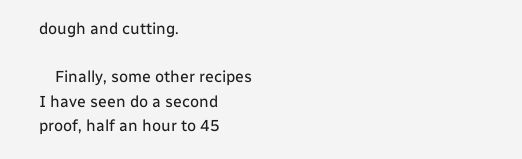dough and cutting.

    Finally, some other recipes I have seen do a second proof, half an hour to 45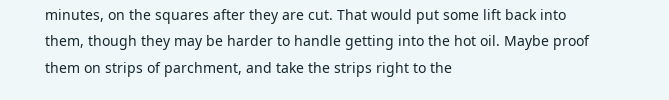minutes, on the squares after they are cut. That would put some lift back into them, though they may be harder to handle getting into the hot oil. Maybe proof them on strips of parchment, and take the strips right to the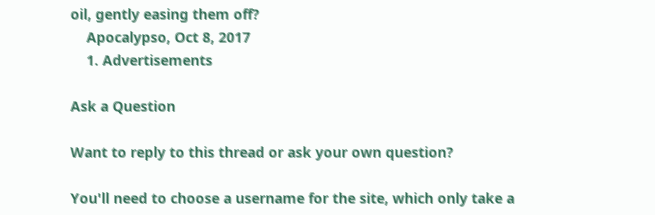oil, gently easing them off?
    Apocalypso, Oct 8, 2017
    1. Advertisements

Ask a Question

Want to reply to this thread or ask your own question?

You'll need to choose a username for the site, which only take a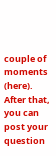couple of moments (here). After that, you can post your question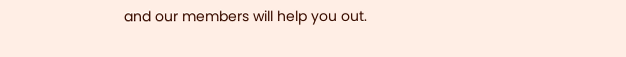and our members will help you out.